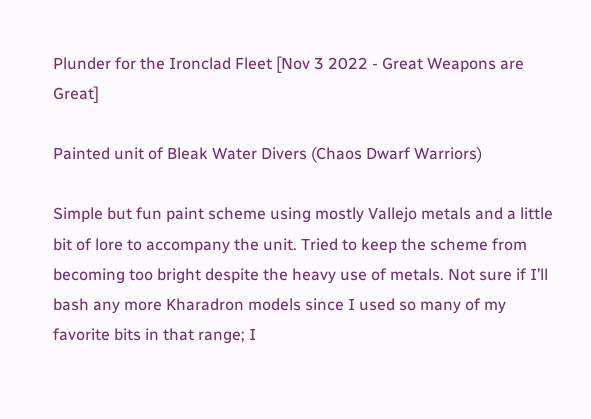Plunder for the Ironclad Fleet [Nov 3 2022 - Great Weapons are Great]

Painted unit of Bleak Water Divers (Chaos Dwarf Warriors)

Simple but fun paint scheme using mostly Vallejo metals and a little bit of lore to accompany the unit. Tried to keep the scheme from becoming too bright despite the heavy use of metals. Not sure if I’ll bash any more Kharadron models since I used so many of my favorite bits in that range; I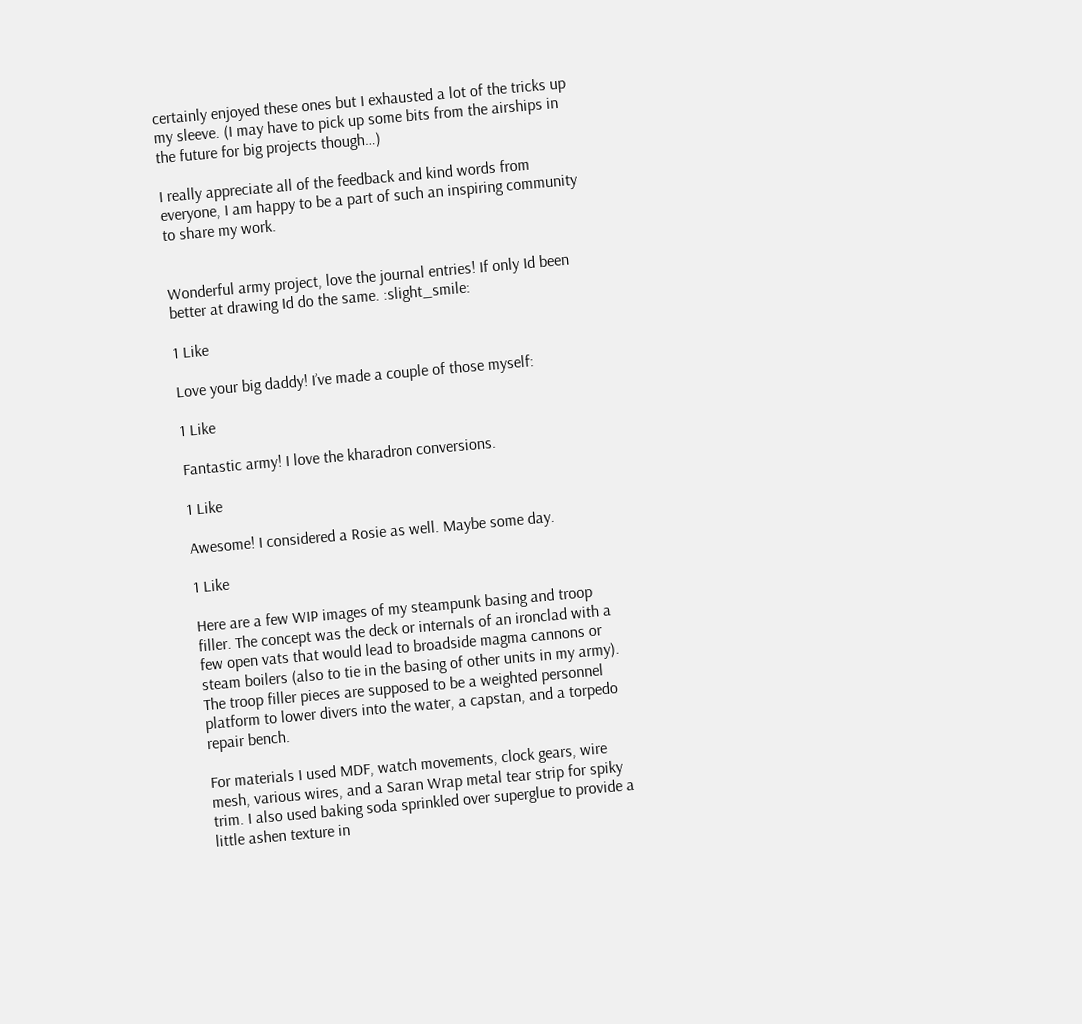certainly enjoyed these ones but I exhausted a lot of the tricks up my sleeve. (I may have to pick up some bits from the airships in the future for big projects though…)

I really appreciate all of the feedback and kind words from everyone, I am happy to be a part of such an inspiring community to share my work.


Wonderful army project, love the journal entries! If only Id been better at drawing Id do the same. :slight_smile:

1 Like

Love your big daddy! I’ve made a couple of those myself:

1 Like

Fantastic army! I love the kharadron conversions.

1 Like

Awesome! I considered a Rosie as well. Maybe some day.

1 Like

Here are a few WIP images of my steampunk basing and troop filler. The concept was the deck or internals of an ironclad with a few open vats that would lead to broadside magma cannons or steam boilers (also to tie in the basing of other units in my army). The troop filler pieces are supposed to be a weighted personnel platform to lower divers into the water, a capstan, and a torpedo repair bench.

For materials I used MDF, watch movements, clock gears, wire mesh, various wires, and a Saran Wrap metal tear strip for spiky trim. I also used baking soda sprinkled over superglue to provide a little ashen texture in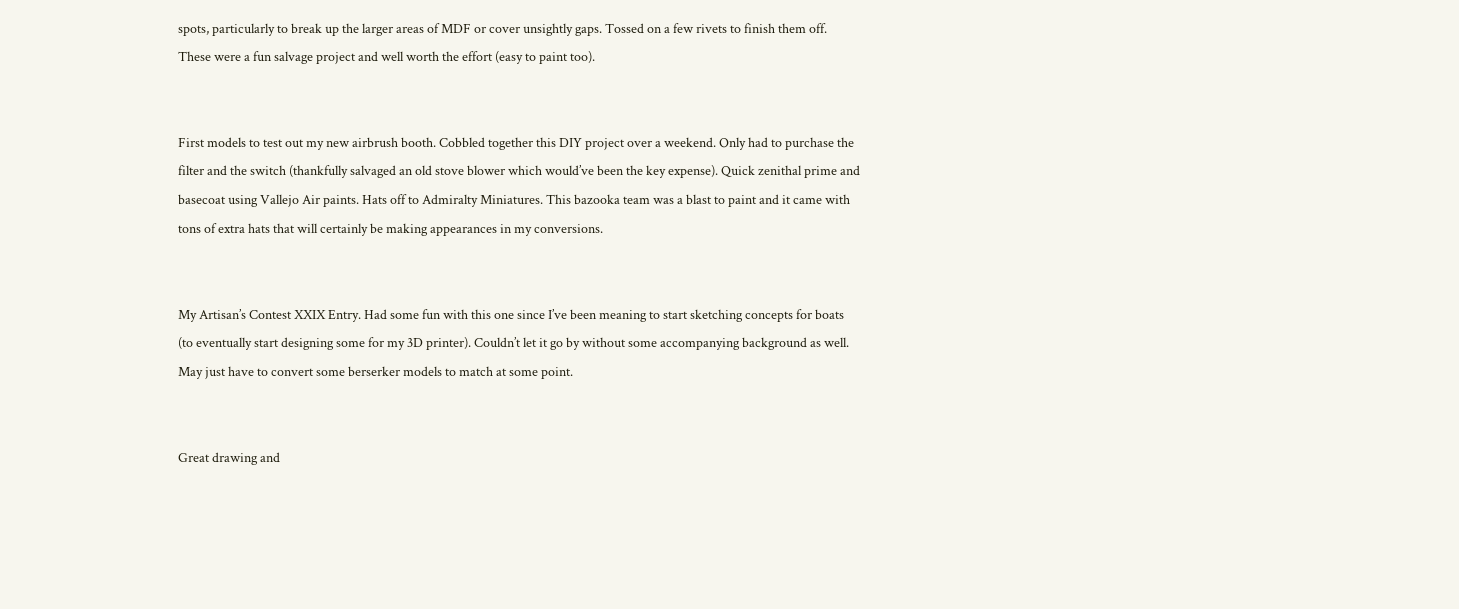spots, particularly to break up the larger areas of MDF or cover unsightly gaps. Tossed on a few rivets to finish them off. These were a fun salvage project and well worth the effort (easy to paint too).


First models to test out my new airbrush booth. Cobbled together this DIY project over a weekend. Only had to purchase the filter and the switch (thankfully salvaged an old stove blower which would’ve been the key expense). Quick zenithal prime and basecoat using Vallejo Air paints. Hats off to Admiralty Miniatures. This bazooka team was a blast to paint and it came with tons of extra hats that will certainly be making appearances in my conversions.


My Artisan’s Contest XXIX Entry. Had some fun with this one since I’ve been meaning to start sketching concepts for boats (to eventually start designing some for my 3D printer). Couldn’t let it go by without some accompanying background as well. May just have to convert some berserker models to match at some point.


Great drawing and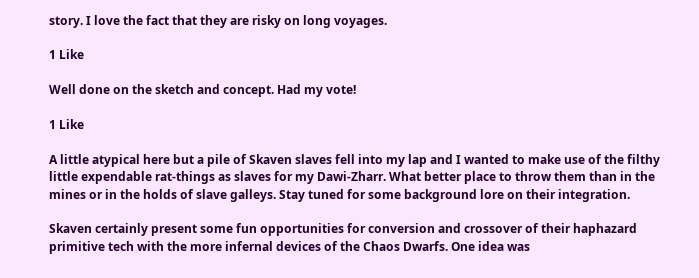story. I love the fact that they are risky on long voyages.

1 Like

Well done on the sketch and concept. Had my vote!

1 Like

A little atypical here but a pile of Skaven slaves fell into my lap and I wanted to make use of the filthy little expendable rat-things as slaves for my Dawi-Zharr. What better place to throw them than in the mines or in the holds of slave galleys. Stay tuned for some background lore on their integration.

Skaven certainly present some fun opportunities for conversion and crossover of their haphazard primitive tech with the more infernal devices of the Chaos Dwarfs. One idea was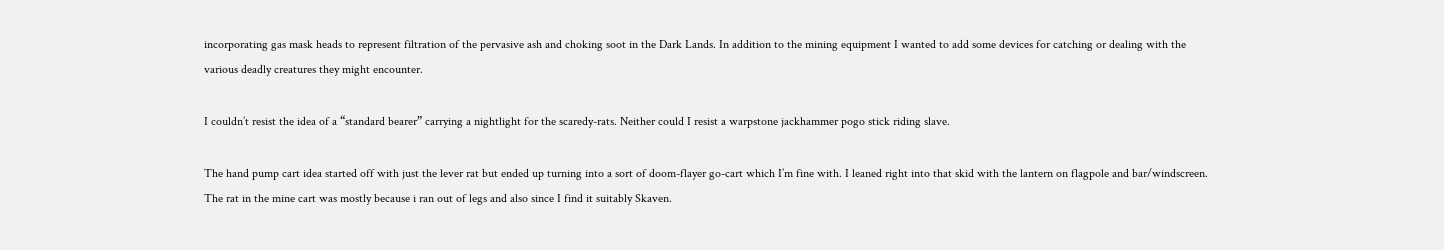incorporating gas mask heads to represent filtration of the pervasive ash and choking soot in the Dark Lands. In addition to the mining equipment I wanted to add some devices for catching or dealing with the various deadly creatures they might encounter.

I couldn’t resist the idea of a “standard bearer” carrying a nightlight for the scaredy-rats. Neither could I resist a warpstone jackhammer pogo stick riding slave.

The hand pump cart idea started off with just the lever rat but ended up turning into a sort of doom-flayer go-cart which I’m fine with. I leaned right into that skid with the lantern on flagpole and bar/windscreen. The rat in the mine cart was mostly because i ran out of legs and also since I find it suitably Skaven.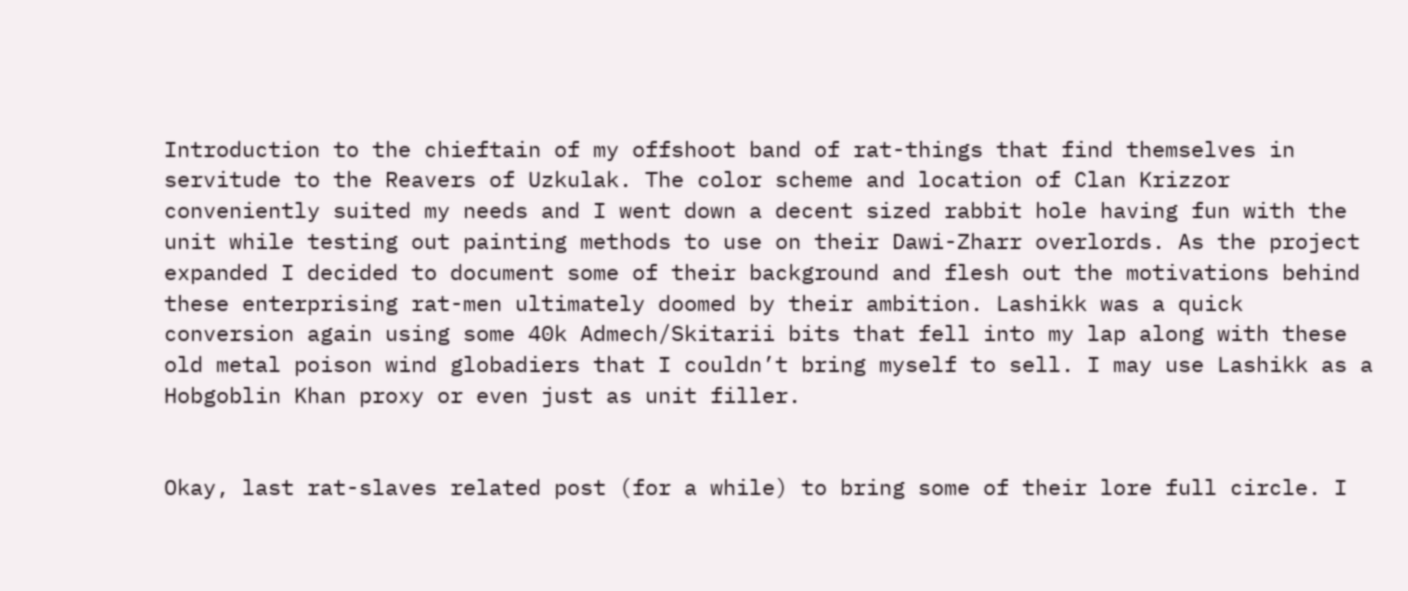Introduction to the chieftain of my offshoot band of rat-things that find themselves in servitude to the Reavers of Uzkulak. The color scheme and location of Clan Krizzor conveniently suited my needs and I went down a decent sized rabbit hole having fun with the unit while testing out painting methods to use on their Dawi-Zharr overlords. As the project expanded I decided to document some of their background and flesh out the motivations behind these enterprising rat-men ultimately doomed by their ambition. Lashikk was a quick conversion again using some 40k Admech/Skitarii bits that fell into my lap along with these old metal poison wind globadiers that I couldn’t bring myself to sell. I may use Lashikk as a Hobgoblin Khan proxy or even just as unit filler.


Okay, last rat-slaves related post (for a while) to bring some of their lore full circle. I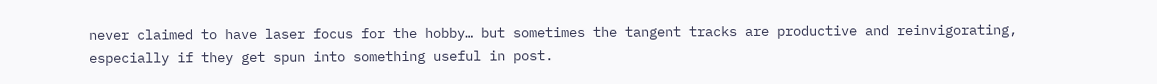never claimed to have laser focus for the hobby… but sometimes the tangent tracks are productive and reinvigorating, especially if they get spun into something useful in post.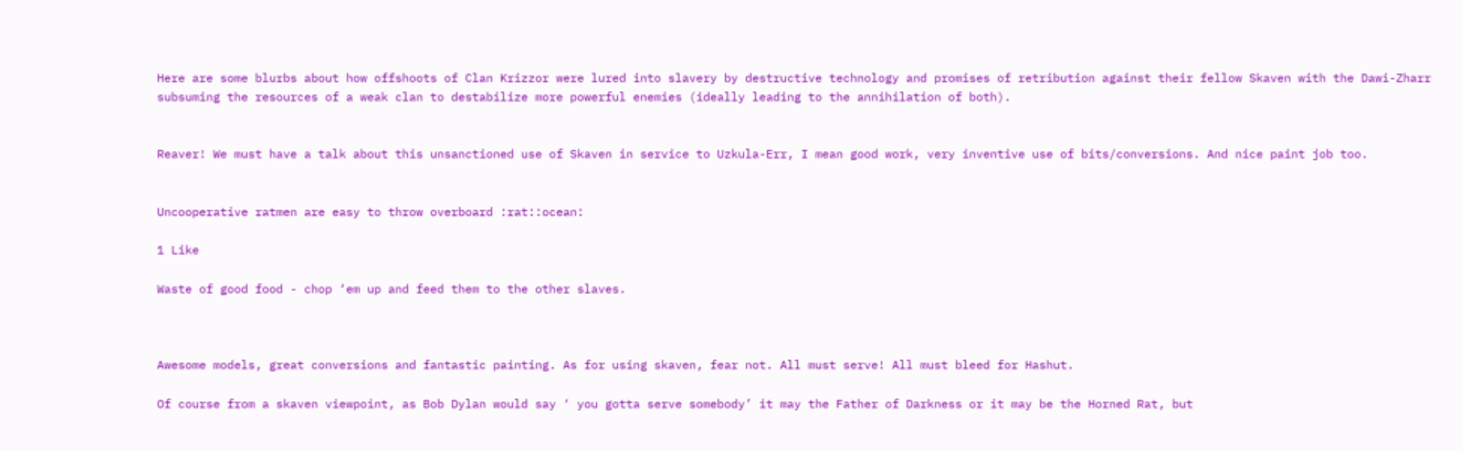Here are some blurbs about how offshoots of Clan Krizzor were lured into slavery by destructive technology and promises of retribution against their fellow Skaven with the Dawi-Zharr subsuming the resources of a weak clan to destabilize more powerful enemies (ideally leading to the annihilation of both).


Reaver! We must have a talk about this unsanctioned use of Skaven in service to Uzkula-Err, I mean good work, very inventive use of bits/conversions. And nice paint job too.


Uncooperative ratmen are easy to throw overboard :rat::ocean:

1 Like

Waste of good food - chop ‘em up and feed them to the other slaves.



Awesome models, great conversions and fantastic painting. As for using skaven, fear not. All must serve! All must bleed for Hashut.

Of course from a skaven viewpoint, as Bob Dylan would say ‘ you gotta serve somebody’ it may the Father of Darkness or it may be the Horned Rat, but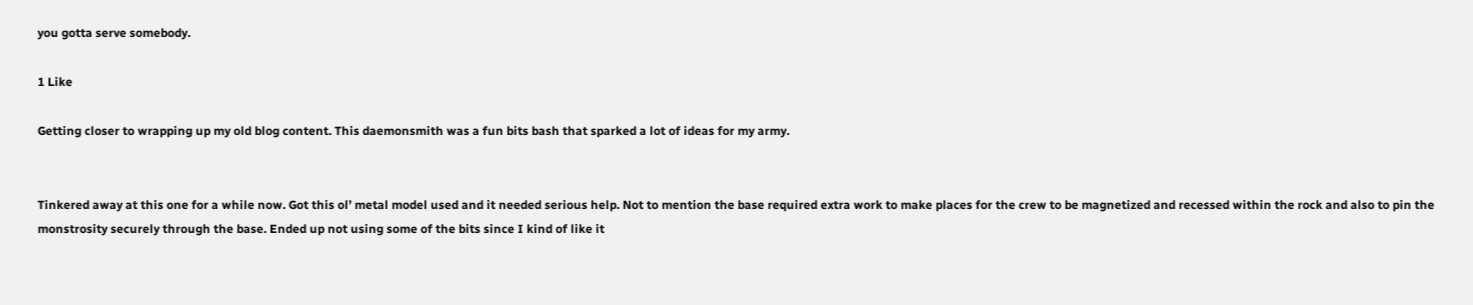you gotta serve somebody.

1 Like

Getting closer to wrapping up my old blog content. This daemonsmith was a fun bits bash that sparked a lot of ideas for my army.


Tinkered away at this one for a while now. Got this ol’ metal model used and it needed serious help. Not to mention the base required extra work to make places for the crew to be magnetized and recessed within the rock and also to pin the monstrosity securely through the base. Ended up not using some of the bits since I kind of like it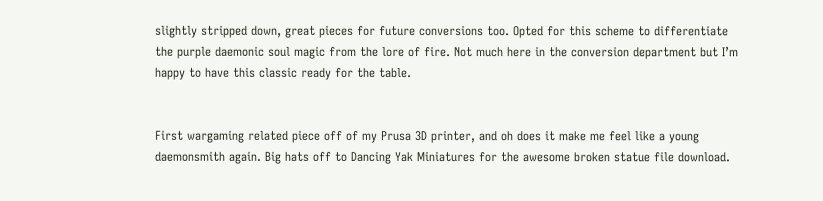slightly stripped down, great pieces for future conversions too. Opted for this scheme to differentiate the purple daemonic soul magic from the lore of fire. Not much here in the conversion department but I’m happy to have this classic ready for the table.


First wargaming related piece off of my Prusa 3D printer, and oh does it make me feel like a young daemonsmith again. Big hats off to Dancing Yak Miniatures for the awesome broken statue file download.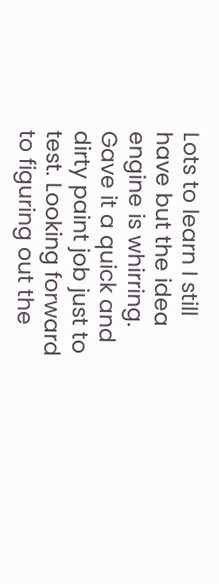Lots to learn I still have but the idea engine is whirring. Gave it a quick and dirty paint job just to test. Looking forward to figuring out the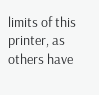limits of this printer, as others have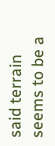said terrain seems to be a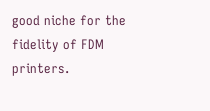good niche for the fidelity of FDM printers.